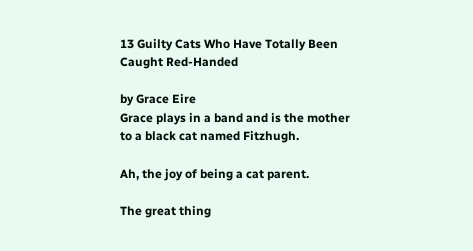13 Guilty Cats Who Have Totally Been Caught Red-Handed

by Grace Eire
Grace plays in a band and is the mother to a black cat named Fitzhugh.

Ah, the joy of being a cat parent.

The great thing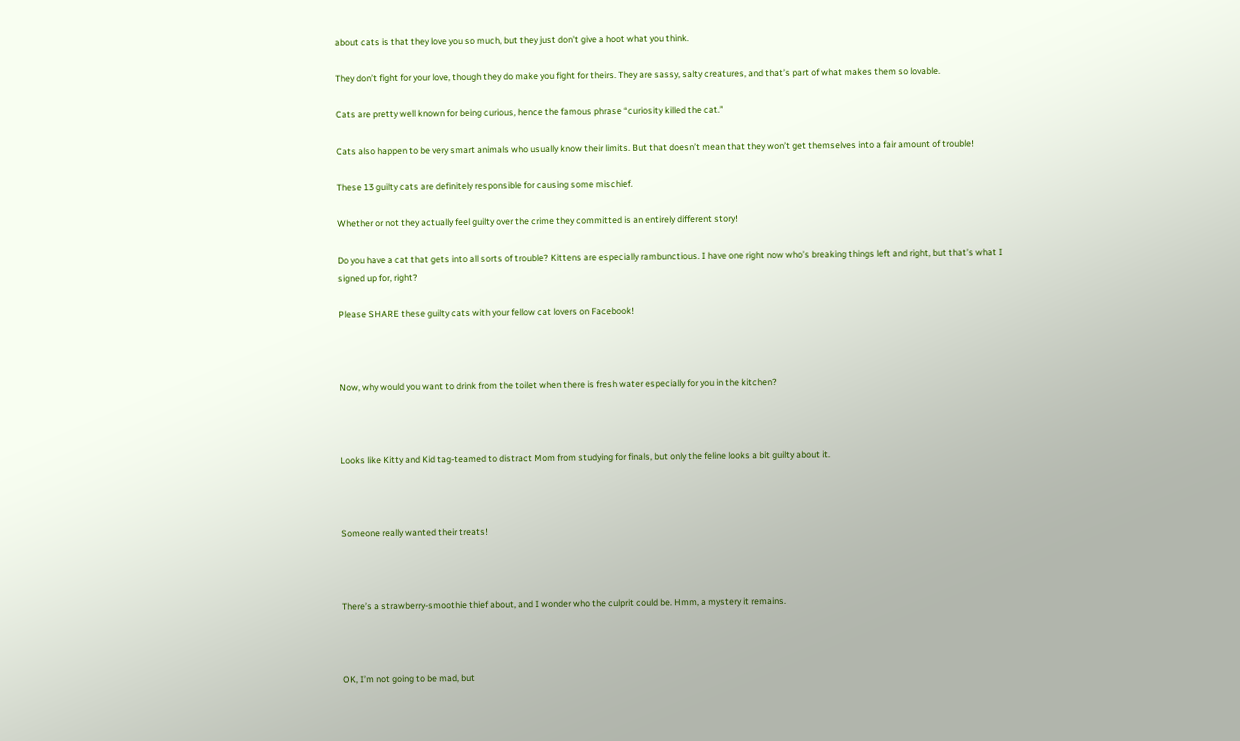about cats is that they love you so much, but they just don’t give a hoot what you think.

They don’t fight for your love, though they do make you fight for theirs. They are sassy, salty creatures, and that’s part of what makes them so lovable.

Cats are pretty well known for being curious, hence the famous phrase “curiosity killed the cat.”

Cats also happen to be very smart animals who usually know their limits. But that doesn’t mean that they won’t get themselves into a fair amount of trouble!

These 13 guilty cats are definitely responsible for causing some mischief.

Whether or not they actually feel guilty over the crime they committed is an entirely different story!

Do you have a cat that gets into all sorts of trouble? Kittens are especially rambunctious. I have one right now who’s breaking things left and right, but that’s what I signed up for, right?

Please SHARE these guilty cats with your fellow cat lovers on Facebook!



Now, why would you want to drink from the toilet when there is fresh water especially for you in the kitchen?



Looks like Kitty and Kid tag-teamed to distract Mom from studying for finals, but only the feline looks a bit guilty about it.



Someone really wanted their treats!



There’s a strawberry-smoothie thief about, and I wonder who the culprit could be. Hmm, a mystery it remains.



OK, I’m not going to be mad, but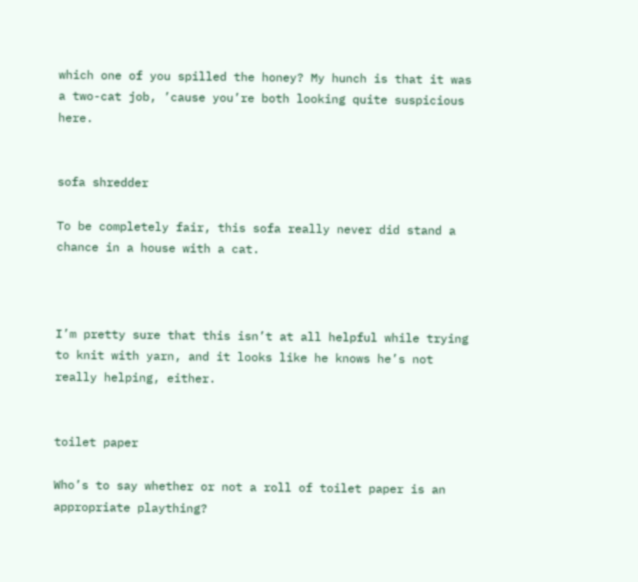which one of you spilled the honey? My hunch is that it was a two-cat job, ’cause you’re both looking quite suspicious here.


sofa shredder

To be completely fair, this sofa really never did stand a chance in a house with a cat.



I’m pretty sure that this isn’t at all helpful while trying to knit with yarn, and it looks like he knows he’s not really helping, either.


toilet paper

Who’s to say whether or not a roll of toilet paper is an appropriate plaything?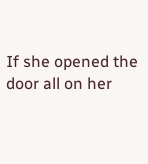If she opened the door all on her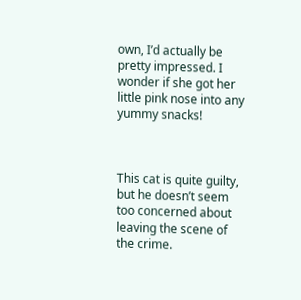own, I’d actually be pretty impressed. I wonder if she got her little pink nose into any yummy snacks!



This cat is quite guilty, but he doesn’t seem too concerned about leaving the scene of the crime.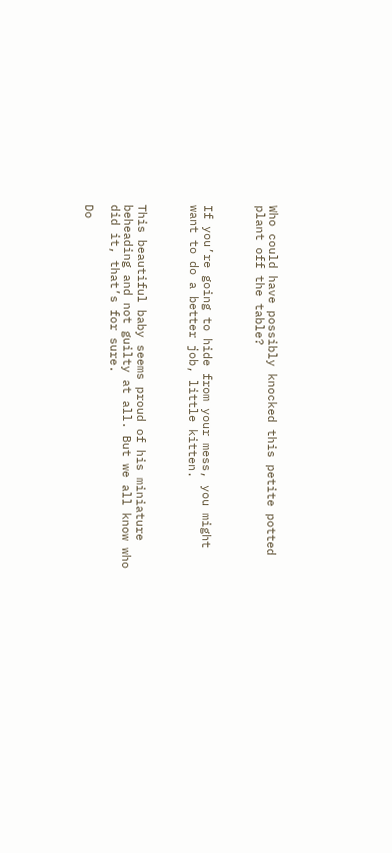Who could have possibly knocked this petite potted plant off the table?



If you’re going to hide from your mess, you might want to do a better job, little kitten.



This beautiful baby seems proud of his miniature beheading and not guilty at all. But we all know who did it, that’s for sure.

Do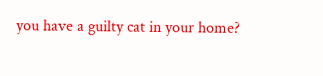you have a guilty cat in your home?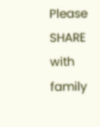Please SHARE with family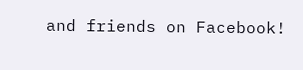and friends on Facebook!